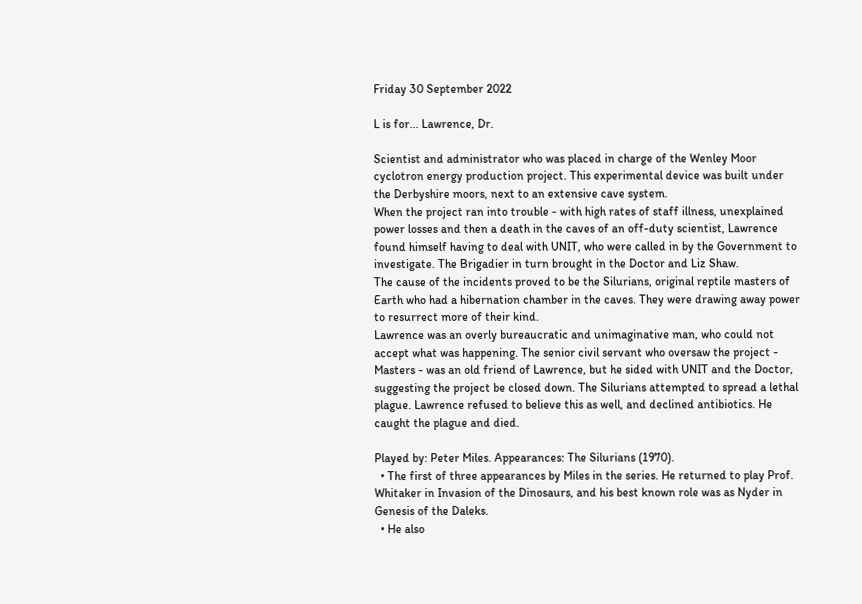Friday 30 September 2022

L is for... Lawrence, Dr.

Scientist and administrator who was placed in charge of the Wenley Moor cyclotron energy production project. This experimental device was built under the Derbyshire moors, next to an extensive cave system.
When the project ran into trouble - with high rates of staff illness, unexplained power losses and then a death in the caves of an off-duty scientist, Lawrence found himself having to deal with UNIT, who were called in by the Government to investigate. The Brigadier in turn brought in the Doctor and Liz Shaw.
The cause of the incidents proved to be the Silurians, original reptile masters of Earth who had a hibernation chamber in the caves. They were drawing away power to resurrect more of their kind.
Lawrence was an overly bureaucratic and unimaginative man, who could not accept what was happening. The senior civil servant who oversaw the project - Masters - was an old friend of Lawrence, but he sided with UNIT and the Doctor, suggesting the project be closed down. The Silurians attempted to spread a lethal plague. Lawrence refused to believe this as well, and declined antibiotics. He caught the plague and died.

Played by: Peter Miles. Appearances: The Silurians (1970).
  • The first of three appearances by Miles in the series. He returned to play Prof. Whitaker in Invasion of the Dinosaurs, and his best known role was as Nyder in Genesis of the Daleks.
  • He also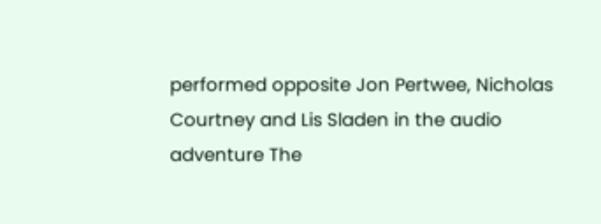performed opposite Jon Pertwee, Nicholas Courtney and Lis Sladen in the audio adventure The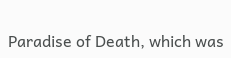Paradise of Death, which was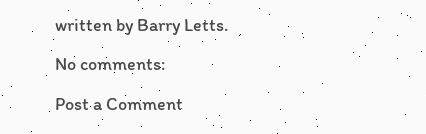written by Barry Letts.

No comments:

Post a Comment